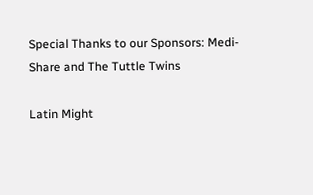Special Thanks to our Sponsors: Medi-Share and The Tuttle Twins

Latin Might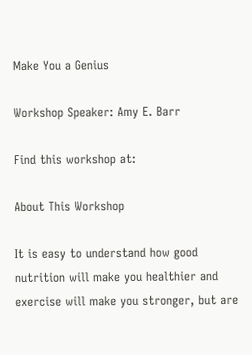Make You a Genius

Workshop Speaker: Amy E. Barr

Find this workshop at:

About This Workshop

It is easy to understand how good nutrition will make you healthier and exercise will make you stronger, but are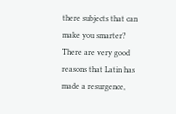there subjects that can make you smarter? There are very good reasons that Latin has made a resurgence,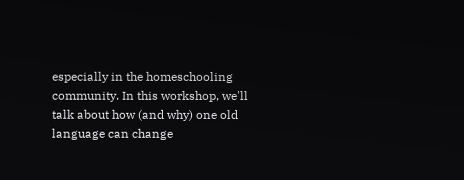especially in the homeschooling community. In this workshop, we'll talk about how (and why) one old language can change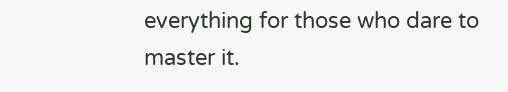everything for those who dare to master it.